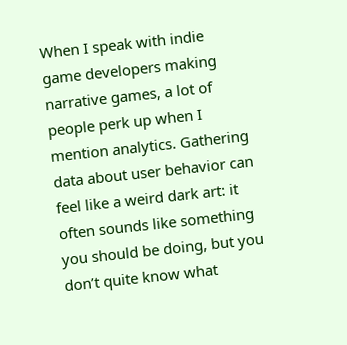When I speak with indie game developers making narrative games, a lot of people perk up when I mention analytics. Gathering data about user behavior can feel like a weird dark art: it often sounds like something you should be doing, but you don’t quite know what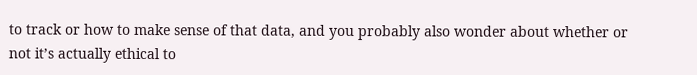to track or how to make sense of that data, and you probably also wonder about whether or not it’s actually ethical to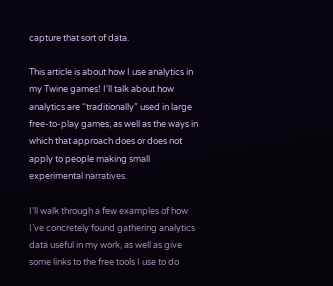capture that sort of data.

This article is about how I use analytics in my Twine games! I’ll talk about how analytics are “traditionally” used in large free-to-play games, as well as the ways in which that approach does or does not apply to people making small experimental narratives.

I’ll walk through a few examples of how I’ve concretely found gathering analytics data useful in my work, as well as give some links to the free tools I use to do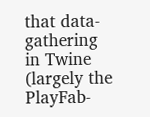that data-gathering in Twine (largely the PlayFab-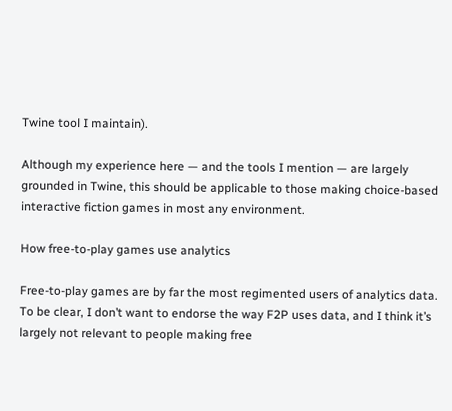Twine tool I maintain).

Although my experience here — and the tools I mention — are largely grounded in Twine, this should be applicable to those making choice-based interactive fiction games in most any environment.

How free-to-play games use analytics

Free-to-play games are by far the most regimented users of analytics data. To be clear, I don’t want to endorse the way F2P uses data, and I think it’s largely not relevant to people making free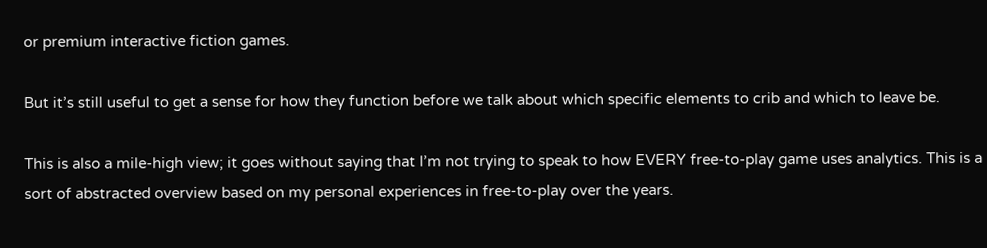or premium interactive fiction games.

But it’s still useful to get a sense for how they function before we talk about which specific elements to crib and which to leave be.

This is also a mile-high view; it goes without saying that I’m not trying to speak to how EVERY free-to-play game uses analytics. This is a sort of abstracted overview based on my personal experiences in free-to-play over the years.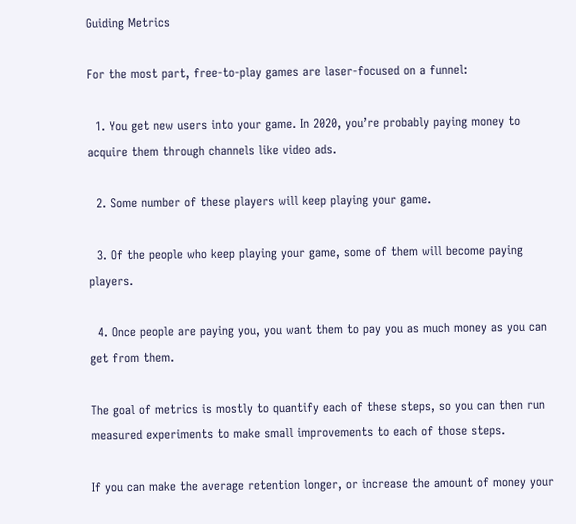Guiding Metrics

For the most part, free-to-play games are laser-focused on a funnel:

  1. You get new users into your game. In 2020, you’re probably paying money to acquire them through channels like video ads.

  2. Some number of these players will keep playing your game.

  3. Of the people who keep playing your game, some of them will become paying players.

  4. Once people are paying you, you want them to pay you as much money as you can get from them.

The goal of metrics is mostly to quantify each of these steps, so you can then run measured experiments to make small improvements to each of those steps.

If you can make the average retention longer, or increase the amount of money your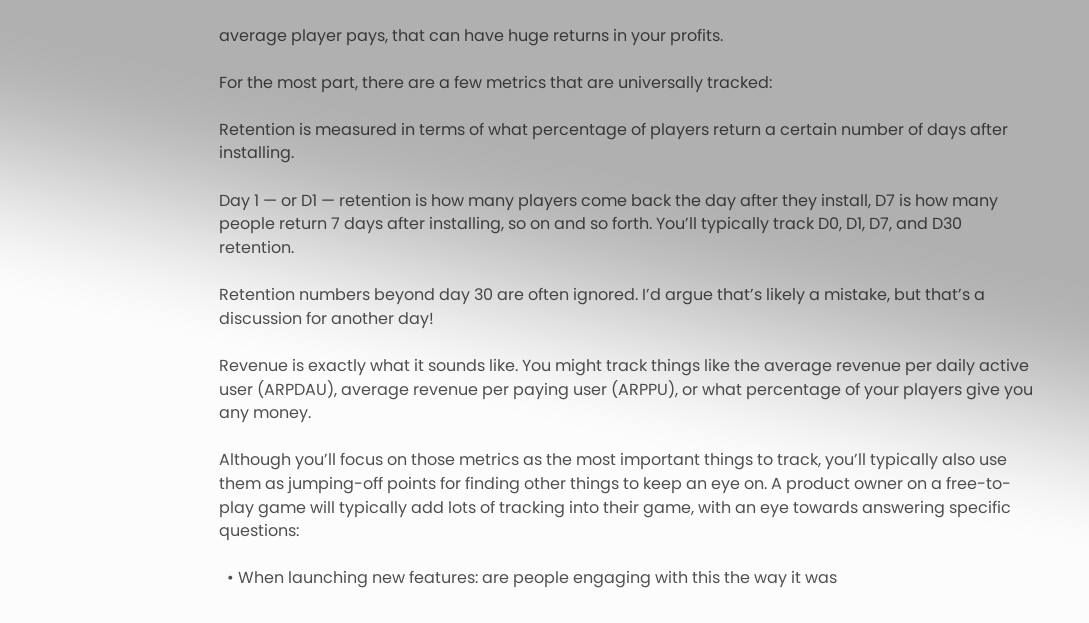average player pays, that can have huge returns in your profits.

For the most part, there are a few metrics that are universally tracked:

Retention is measured in terms of what percentage of players return a certain number of days after installing.

Day 1 — or D1 — retention is how many players come back the day after they install, D7 is how many people return 7 days after installing, so on and so forth. You’ll typically track D0, D1, D7, and D30 retention.

Retention numbers beyond day 30 are often ignored. I’d argue that’s likely a mistake, but that’s a discussion for another day!

Revenue is exactly what it sounds like. You might track things like the average revenue per daily active user (ARPDAU), average revenue per paying user (ARPPU), or what percentage of your players give you any money.

Although you’ll focus on those metrics as the most important things to track, you’ll typically also use them as jumping-off points for finding other things to keep an eye on. A product owner on a free-to-play game will typically add lots of tracking into their game, with an eye towards answering specific questions:

  • When launching new features: are people engaging with this the way it was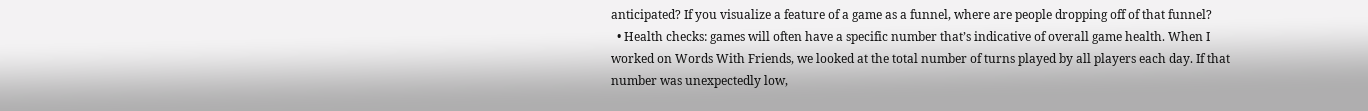anticipated? If you visualize a feature of a game as a funnel, where are people dropping off of that funnel?
  • Health checks: games will often have a specific number that’s indicative of overall game health. When I worked on Words With Friends, we looked at the total number of turns played by all players each day. If that number was unexpectedly low,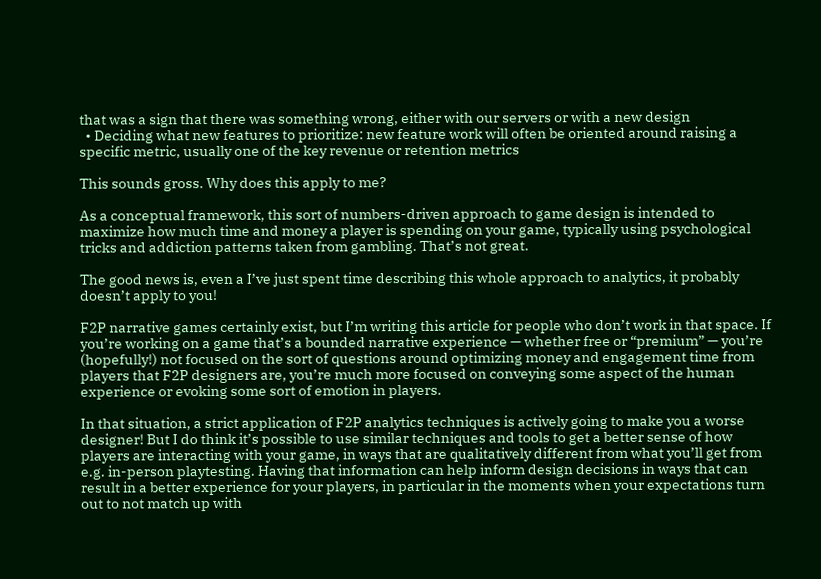that was a sign that there was something wrong, either with our servers or with a new design
  • Deciding what new features to prioritize: new feature work will often be oriented around raising a specific metric, usually one of the key revenue or retention metrics

This sounds gross. Why does this apply to me?

As a conceptual framework, this sort of numbers-driven approach to game design is intended to maximize how much time and money a player is spending on your game, typically using psychological tricks and addiction patterns taken from gambling. That’s not great.

The good news is, even a I’ve just spent time describing this whole approach to analytics, it probably doesn’t apply to you!

F2P narrative games certainly exist, but I’m writing this article for people who don’t work in that space. If you’re working on a game that’s a bounded narrative experience — whether free or “premium” — you’re (hopefully!) not focused on the sort of questions around optimizing money and engagement time from players that F2P designers are, you’re much more focused on conveying some aspect of the human experience or evoking some sort of emotion in players.

In that situation, a strict application of F2P analytics techniques is actively going to make you a worse designer! But I do think it’s possible to use similar techniques and tools to get a better sense of how players are interacting with your game, in ways that are qualitatively different from what you’ll get from e.g. in-person playtesting. Having that information can help inform design decisions in ways that can result in a better experience for your players, in particular in the moments when your expectations turn out to not match up with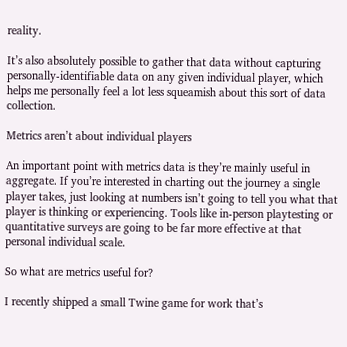reality.

It’s also absolutely possible to gather that data without capturing personally-identifiable data on any given individual player, which helps me personally feel a lot less squeamish about this sort of data collection.

Metrics aren’t about individual players

An important point with metrics data is they’re mainly useful in aggregate. If you’re interested in charting out the journey a single player takes, just looking at numbers isn’t going to tell you what that player is thinking or experiencing. Tools like in-person playtesting or quantitative surveys are going to be far more effective at that personal individual scale.

So what are metrics useful for?

I recently shipped a small Twine game for work that’s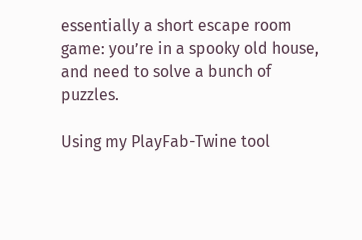essentially a short escape room game: you’re in a spooky old house, and need to solve a bunch of puzzles.

Using my PlayFab-Twine tool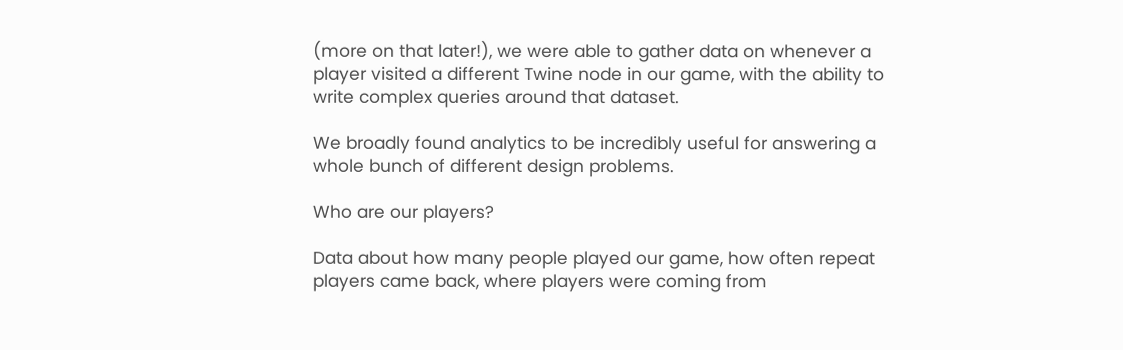(more on that later!), we were able to gather data on whenever a player visited a different Twine node in our game, with the ability to write complex queries around that dataset.

We broadly found analytics to be incredibly useful for answering a whole bunch of different design problems.

Who are our players?

Data about how many people played our game, how often repeat players came back, where players were coming from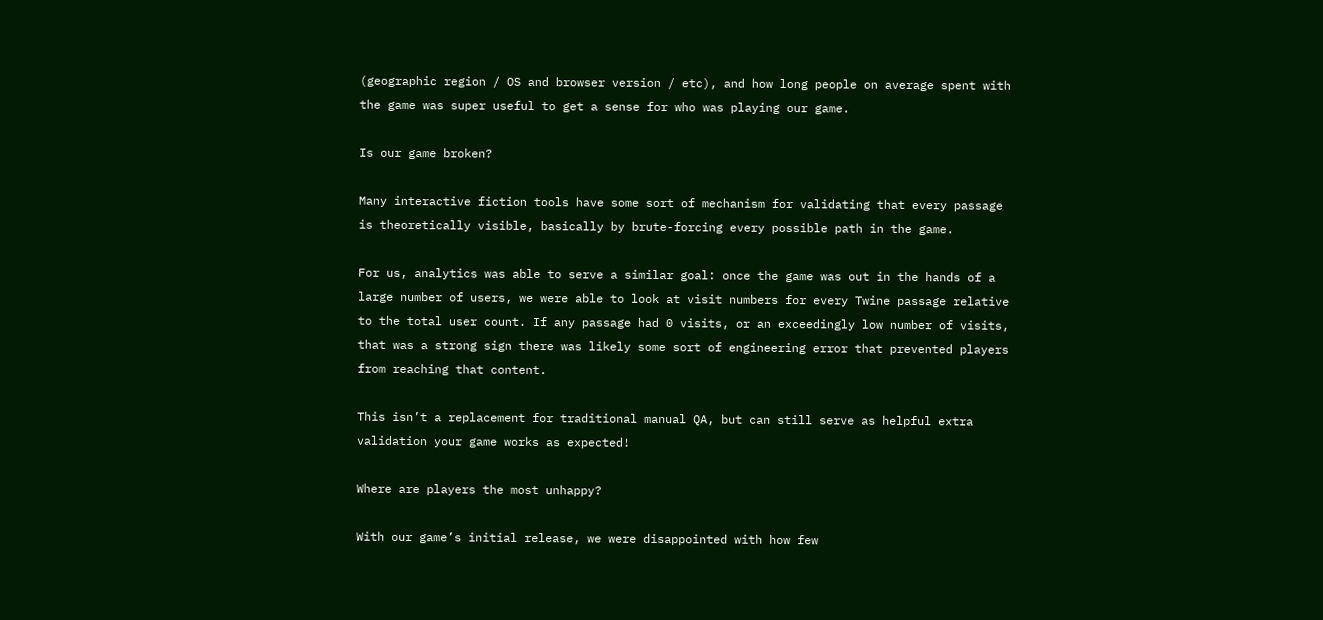(geographic region / OS and browser version / etc), and how long people on average spent with the game was super useful to get a sense for who was playing our game.

Is our game broken?

Many interactive fiction tools have some sort of mechanism for validating that every passage is theoretically visible, basically by brute-forcing every possible path in the game.

For us, analytics was able to serve a similar goal: once the game was out in the hands of a large number of users, we were able to look at visit numbers for every Twine passage relative to the total user count. If any passage had 0 visits, or an exceedingly low number of visits, that was a strong sign there was likely some sort of engineering error that prevented players from reaching that content.

This isn’t a replacement for traditional manual QA, but can still serve as helpful extra validation your game works as expected!

Where are players the most unhappy?

With our game’s initial release, we were disappointed with how few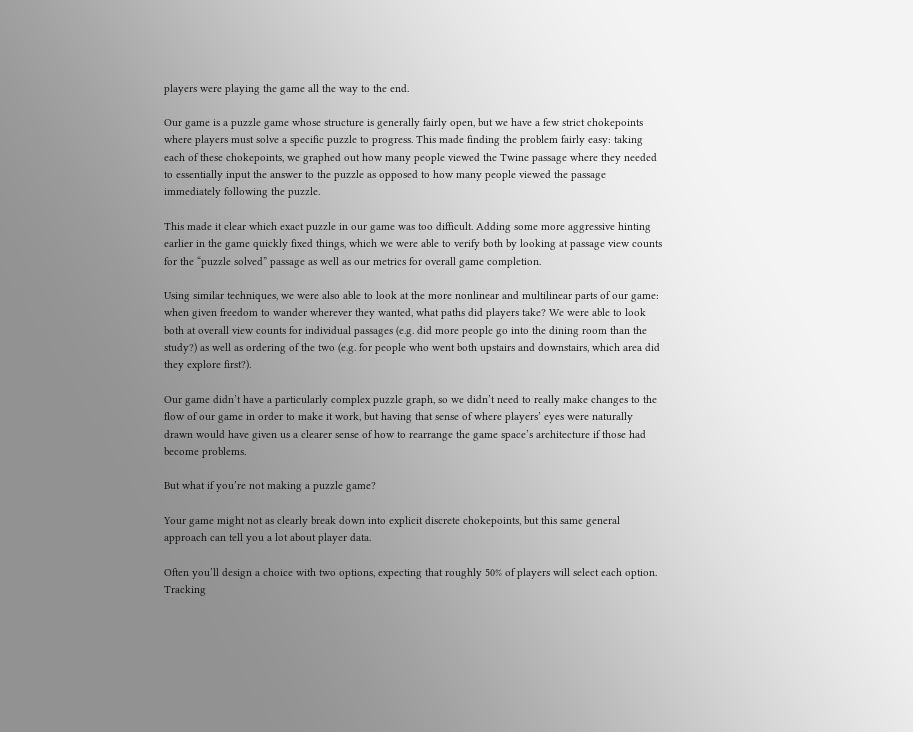players were playing the game all the way to the end.

Our game is a puzzle game whose structure is generally fairly open, but we have a few strict chokepoints where players must solve a specific puzzle to progress. This made finding the problem fairly easy: taking each of these chokepoints, we graphed out how many people viewed the Twine passage where they needed to essentially input the answer to the puzzle as opposed to how many people viewed the passage immediately following the puzzle.

This made it clear which exact puzzle in our game was too difficult. Adding some more aggressive hinting earlier in the game quickly fixed things, which we were able to verify both by looking at passage view counts for the “puzzle solved” passage as well as our metrics for overall game completion.

Using similar techniques, we were also able to look at the more nonlinear and multilinear parts of our game: when given freedom to wander wherever they wanted, what paths did players take? We were able to look both at overall view counts for individual passages (e.g. did more people go into the dining room than the study?) as well as ordering of the two (e.g. for people who went both upstairs and downstairs, which area did they explore first?).

Our game didn’t have a particularly complex puzzle graph, so we didn’t need to really make changes to the flow of our game in order to make it work, but having that sense of where players’ eyes were naturally drawn would have given us a clearer sense of how to rearrange the game space’s architecture if those had become problems.

But what if you’re not making a puzzle game?

Your game might not as clearly break down into explicit discrete chokepoints, but this same general approach can tell you a lot about player data.

Often you’ll design a choice with two options, expecting that roughly 50% of players will select each option. Tracking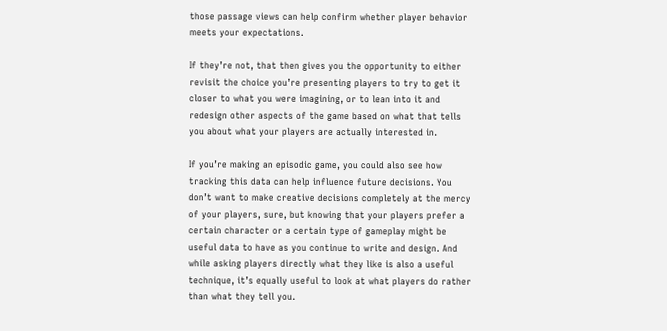those passage views can help confirm whether player behavior meets your expectations.

If they’re not, that then gives you the opportunity to either revisit the choice you’re presenting players to try to get it closer to what you were imagining, or to lean into it and redesign other aspects of the game based on what that tells you about what your players are actually interested in.

If you’re making an episodic game, you could also see how tracking this data can help influence future decisions. You don’t want to make creative decisions completely at the mercy of your players, sure, but knowing that your players prefer a certain character or a certain type of gameplay might be useful data to have as you continue to write and design. And while asking players directly what they like is also a useful technique, it’s equally useful to look at what players do rather than what they tell you.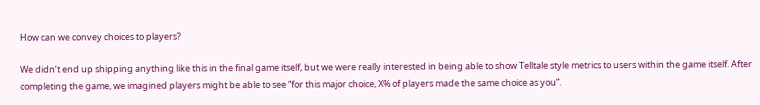How can we convey choices to players?

We didn’t end up shipping anything like this in the final game itself, but we were really interested in being able to show Telltale style metrics to users within the game itself. After completing the game, we imagined players might be able to see “for this major choice, X% of players made the same choice as you”.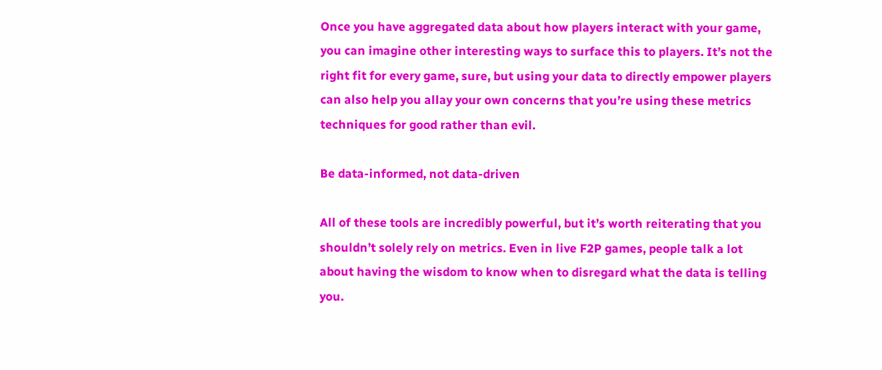Once you have aggregated data about how players interact with your game, you can imagine other interesting ways to surface this to players. It’s not the right fit for every game, sure, but using your data to directly empower players can also help you allay your own concerns that you’re using these metrics techniques for good rather than evil.

Be data-informed, not data-driven

All of these tools are incredibly powerful, but it’s worth reiterating that you shouldn’t solely rely on metrics. Even in live F2P games, people talk a lot about having the wisdom to know when to disregard what the data is telling you.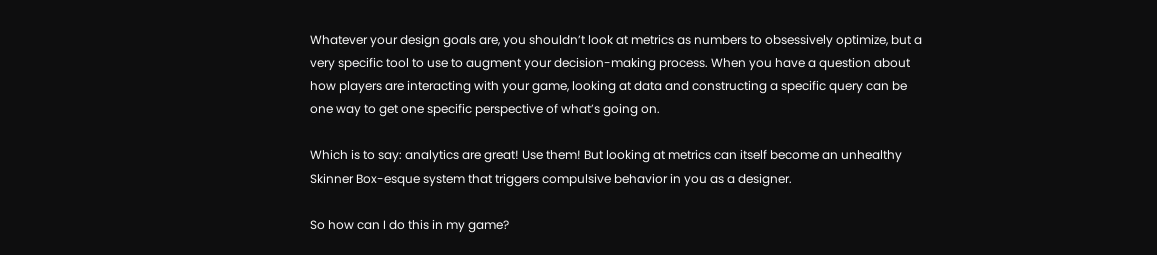Whatever your design goals are, you shouldn’t look at metrics as numbers to obsessively optimize, but a very specific tool to use to augment your decision-making process. When you have a question about how players are interacting with your game, looking at data and constructing a specific query can be one way to get one specific perspective of what’s going on.

Which is to say: analytics are great! Use them! But looking at metrics can itself become an unhealthy Skinner Box-esque system that triggers compulsive behavior in you as a designer.

So how can I do this in my game?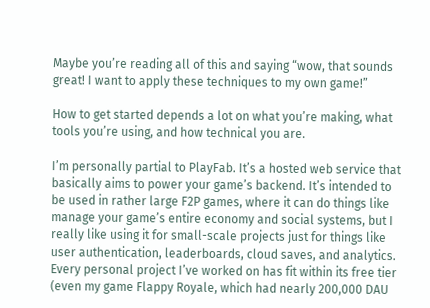Maybe you’re reading all of this and saying “wow, that sounds great! I want to apply these techniques to my own game!”

How to get started depends a lot on what you’re making, what tools you’re using, and how technical you are.

I’m personally partial to PlayFab. It’s a hosted web service that basically aims to power your game’s backend. It’s intended to be used in rather large F2P games, where it can do things like manage your game’s entire economy and social systems, but I really like using it for small-scale projects just for things like user authentication, leaderboards, cloud saves, and analytics. Every personal project I’ve worked on has fit within its free tier (even my game Flappy Royale, which had nearly 200,000 DAU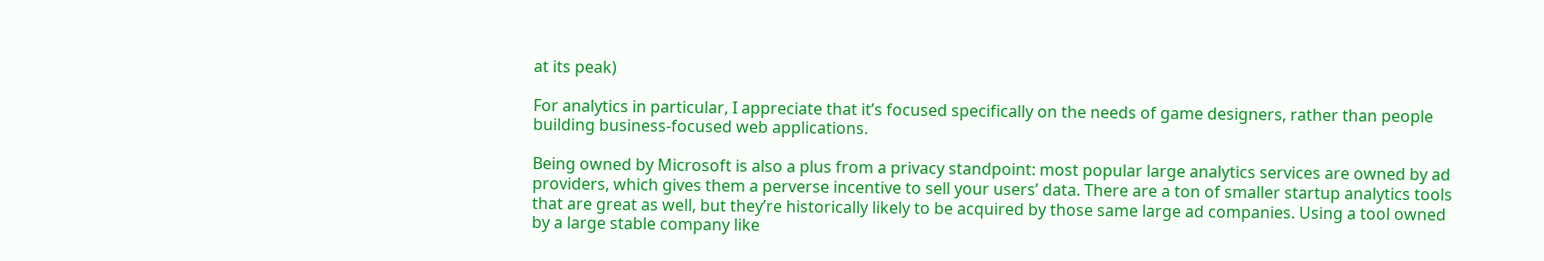at its peak)

For analytics in particular, I appreciate that it’s focused specifically on the needs of game designers, rather than people building business-focused web applications.

Being owned by Microsoft is also a plus from a privacy standpoint: most popular large analytics services are owned by ad providers, which gives them a perverse incentive to sell your users’ data. There are a ton of smaller startup analytics tools that are great as well, but they’re historically likely to be acquired by those same large ad companies. Using a tool owned by a large stable company like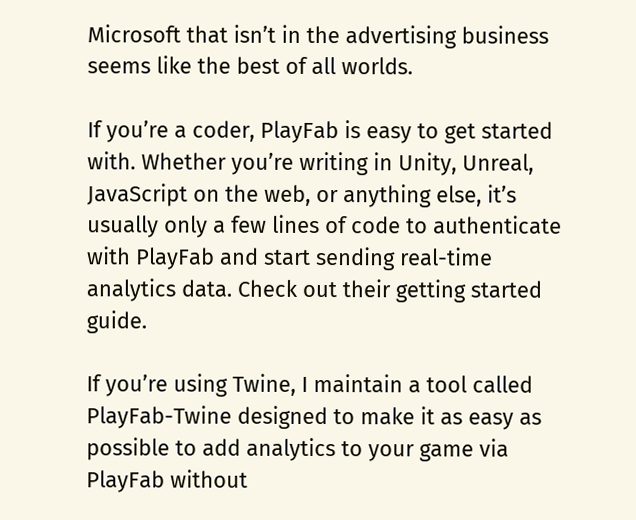Microsoft that isn’t in the advertising business seems like the best of all worlds.

If you’re a coder, PlayFab is easy to get started with. Whether you’re writing in Unity, Unreal, JavaScript on the web, or anything else, it’s usually only a few lines of code to authenticate with PlayFab and start sending real-time analytics data. Check out their getting started guide.

If you’re using Twine, I maintain a tool called PlayFab-Twine designed to make it as easy as possible to add analytics to your game via PlayFab without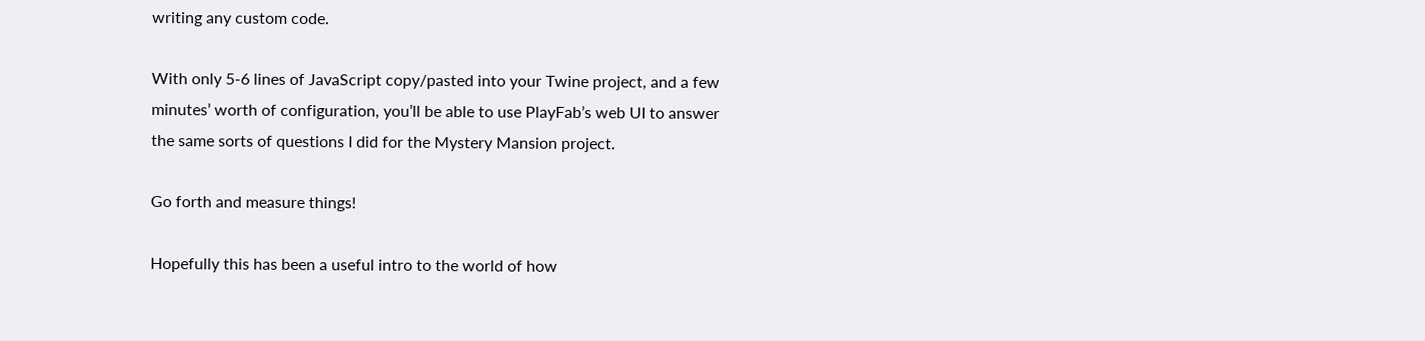writing any custom code.

With only 5-6 lines of JavaScript copy/pasted into your Twine project, and a few minutes’ worth of configuration, you’ll be able to use PlayFab’s web UI to answer the same sorts of questions I did for the Mystery Mansion project.

Go forth and measure things!

Hopefully this has been a useful intro to the world of how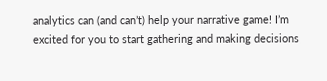analytics can (and can’t) help your narrative game! I’m excited for you to start gathering and making decisions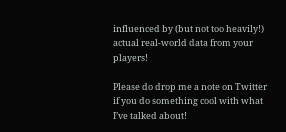influenced by (but not too heavily!) actual real-world data from your players!

Please do drop me a note on Twitter if you do something cool with what I’ve talked about!